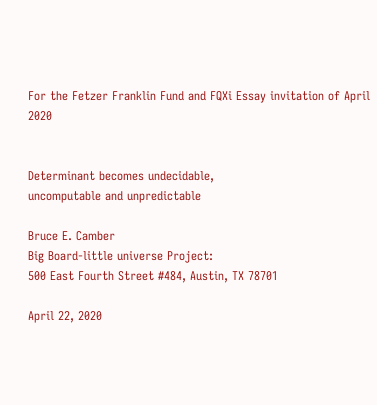For the Fetzer Franklin Fund and FQXi Essay invitation of April 2020


Determinant becomes undecidable,
uncomputable and unpredictable

Bruce E. Camber
Big Board-little universe Project:
500 East Fourth Street #484, Austin, TX 78701

April 22, 2020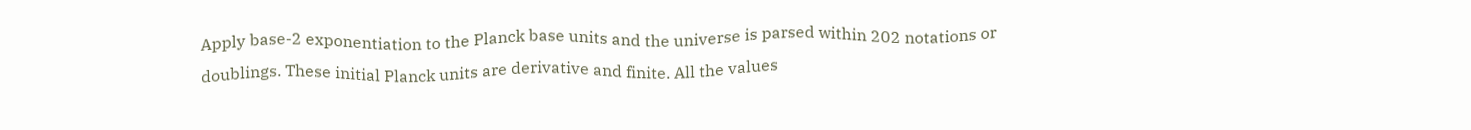Apply base-2 exponentiation to the Planck base units and the universe is parsed within 202 notations or doublings. These initial Planck units are derivative and finite. All the values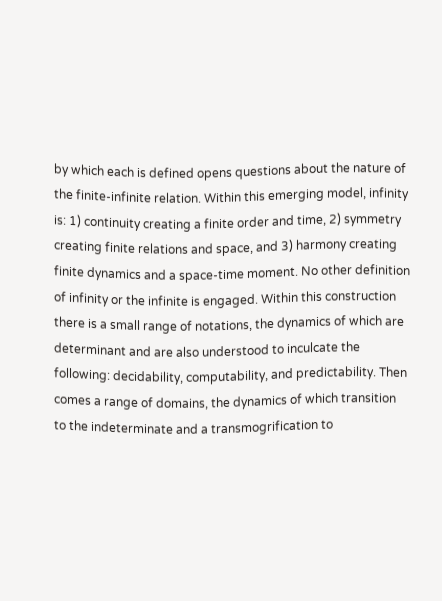by which each is defined opens questions about the nature of the finite-infinite relation. Within this emerging model, infinity is: 1) continuity creating a finite order and time, 2) symmetry creating finite relations and space, and 3) harmony creating finite dynamics and a space-time moment. No other definition of infinity or the infinite is engaged. Within this construction there is a small range of notations, the dynamics of which are determinant and are also understood to inculcate the following: decidability, computability, and predictability. Then comes a range of domains, the dynamics of which transition to the indeterminate and a transmogrification to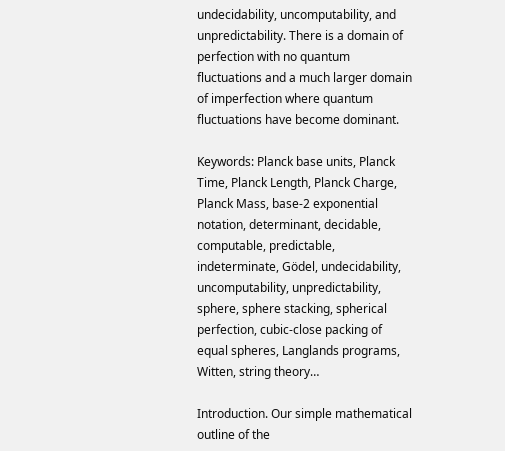undecidability, uncomputability, and unpredictability. There is a domain of perfection with no quantum fluctuations and a much larger domain of imperfection where quantum fluctuations have become dominant.

Keywords: Planck base units, Planck Time, Planck Length, Planck Charge, Planck Mass, base-2 exponential notation, determinant, decidable, computable, predictable, indeterminate, Gödel, undecidability, uncomputability, unpredictability, sphere, sphere stacking, spherical perfection, cubic-close packing of equal spheres, Langlands programs, Witten, string theory…

Introduction. Our simple mathematical outline of the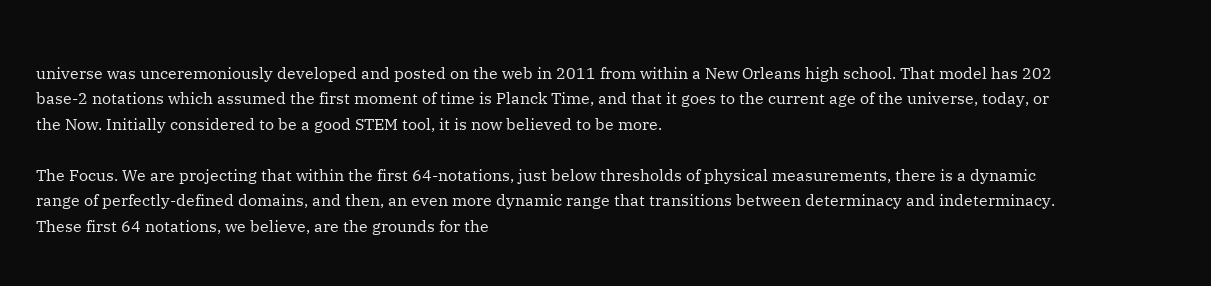universe was unceremoniously developed and posted on the web in 2011 from within a New Orleans high school. That model has 202 base-2 notations which assumed the first moment of time is Planck Time, and that it goes to the current age of the universe, today, or the Now. Initially considered to be a good STEM tool, it is now believed to be more.

The Focus. We are projecting that within the first 64-notations, just below thresholds of physical measurements, there is a dynamic range of perfectly-defined domains, and then, an even more dynamic range that transitions between determinacy and indeterminacy. These first 64 notations, we believe, are the grounds for the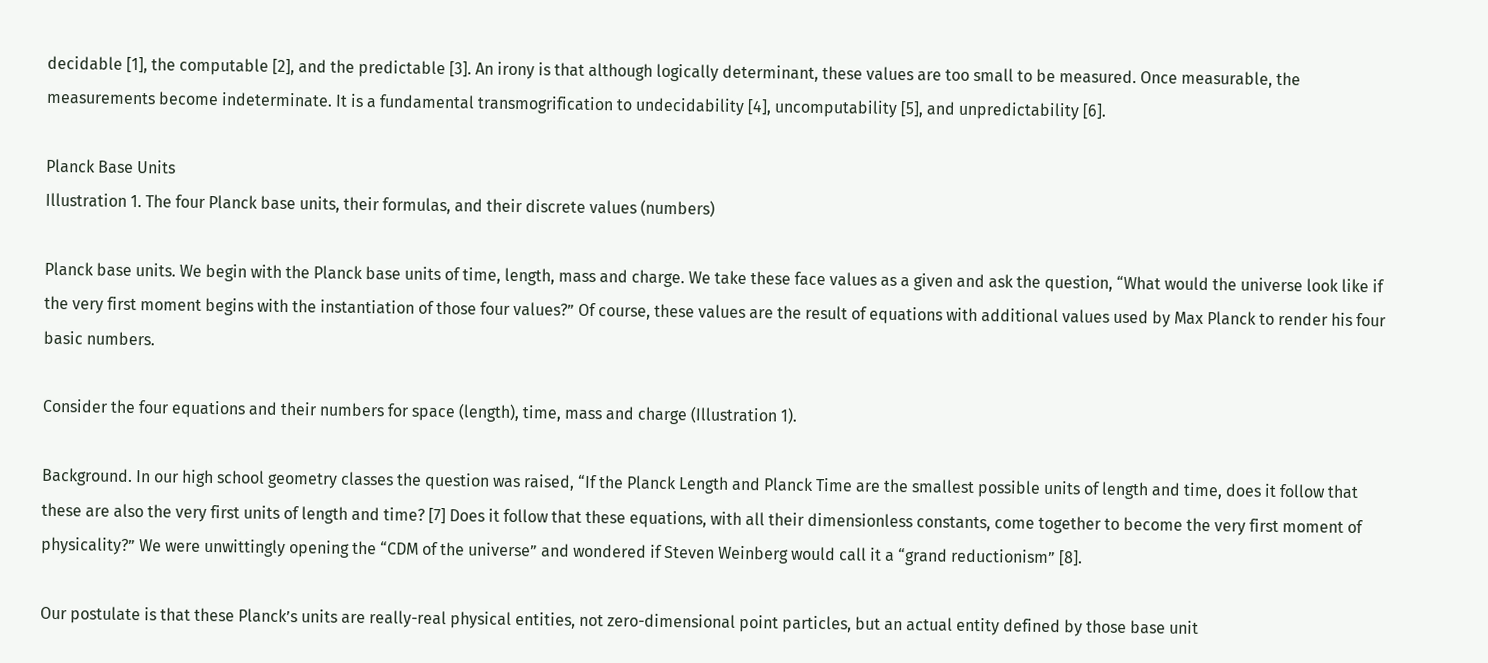decidable [1], the computable [2], and the predictable [3]. An irony is that although logically determinant, these values are too small to be measured. Once measurable, the measurements become indeterminate. It is a fundamental transmogrification to undecidability [4], uncomputability [5], and unpredictability [6].

Planck Base Units
Illustration 1. The four Planck base units, their formulas, and their discrete values (numbers)

Planck base units. We begin with the Planck base units of time, length, mass and charge. We take these face values as a given and ask the question, “What would the universe look like if the very first moment begins with the instantiation of those four values?” Of course, these values are the result of equations with additional values used by Max Planck to render his four basic numbers.

Consider the four equations and their numbers for space (length), time, mass and charge (Illustration 1).

Background. In our high school geometry classes the question was raised, “If the Planck Length and Planck Time are the smallest possible units of length and time, does it follow that these are also the very first units of length and time? [7] Does it follow that these equations, with all their dimensionless constants, come together to become the very first moment of physicality?” We were unwittingly opening the “CDM of the universe” and wondered if Steven Weinberg would call it a “grand reductionism” [8].

Our postulate is that these Planck’s units are really-real physical entities, not zero-dimensional point particles, but an actual entity defined by those base unit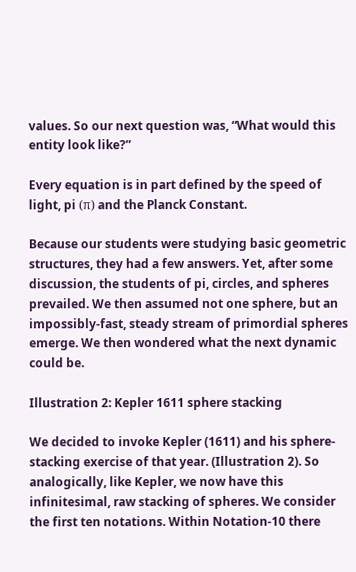values. So our next question was, “What would this entity look like?”

Every equation is in part defined by the speed of light, pi (π) and the Planck Constant.

Because our students were studying basic geometric structures, they had a few answers. Yet, after some discussion, the students of pi, circles, and spheres prevailed. We then assumed not one sphere, but an impossibly-fast, steady stream of primordial spheres emerge. We then wondered what the next dynamic could be.

Illustration 2: Kepler 1611 sphere stacking

We decided to invoke Kepler (1611) and his sphere-stacking exercise of that year. (Illustration 2). So analogically, like Kepler, we now have this infinitesimal, raw stacking of spheres. We consider the first ten notations. Within Notation-10 there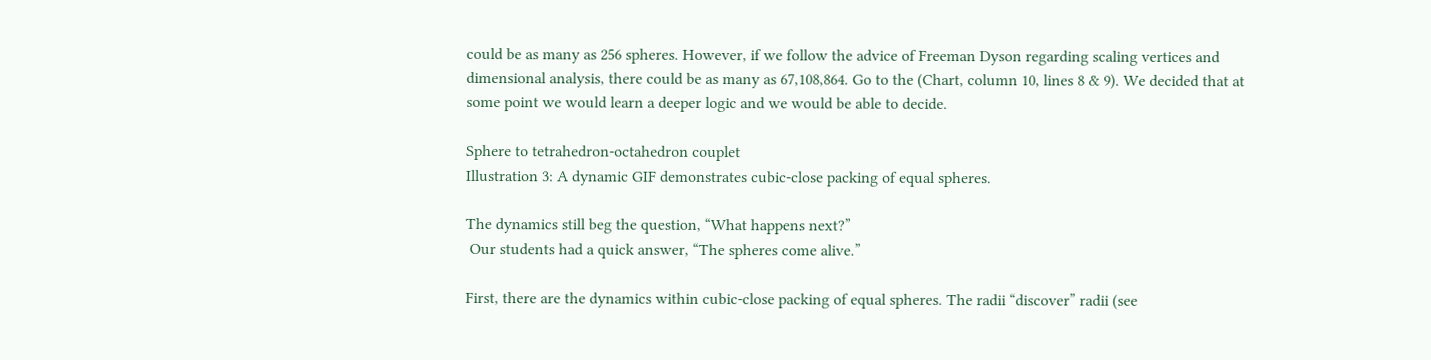could be as many as 256 spheres. However, if we follow the advice of Freeman Dyson regarding scaling vertices and dimensional analysis, there could be as many as 67,108,864. Go to the (Chart, column 10, lines 8 & 9). We decided that at some point we would learn a deeper logic and we would be able to decide.

Sphere to tetrahedron-octahedron couplet
Illustration 3: A dynamic GIF demonstrates cubic-close packing of equal spheres.

The dynamics still beg the question, “What happens next?”
 Our students had a quick answer, “The spheres come alive.”

First, there are the dynamics within cubic-close packing of equal spheres. The radii “discover” radii (see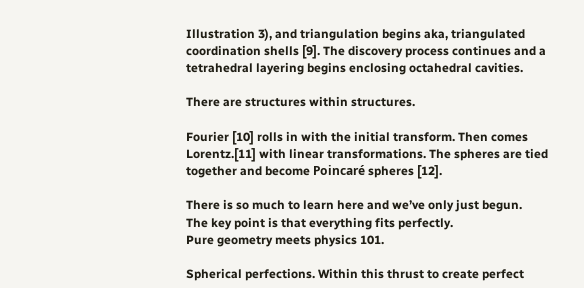Illustration 3), and triangulation begins aka, triangulated coordination shells [9]. The discovery process continues and a tetrahedral layering begins enclosing octahedral cavities.

There are structures within structures.

Fourier [10] rolls in with the initial transform. Then comes Lorentz.[11] with linear transformations. The spheres are tied together and become Poincaré spheres [12].

There is so much to learn here and we’ve only just begun.
The key point is that everything fits perfectly.
Pure geometry meets physics 101.

Spherical perfections. Within this thrust to create perfect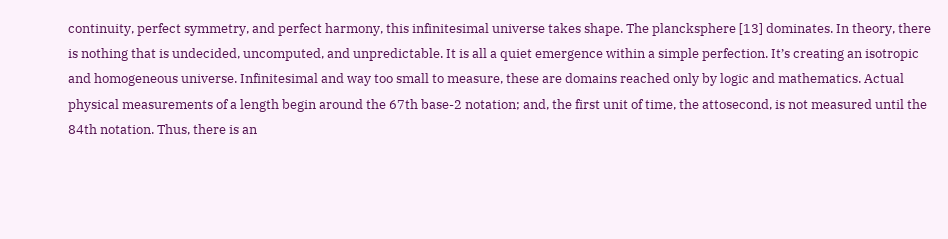continuity, perfect symmetry, and perfect harmony, this infinitesimal universe takes shape. The plancksphere [13] dominates. In theory, there is nothing that is undecided, uncomputed, and unpredictable. It is all a quiet emergence within a simple perfection. It’s creating an isotropic and homogeneous universe. Infinitesimal and way too small to measure, these are domains reached only by logic and mathematics. Actual physical measurements of a length begin around the 67th base-2 notation; and, the first unit of time, the attosecond, is not measured until the 84th notation. Thus, there is an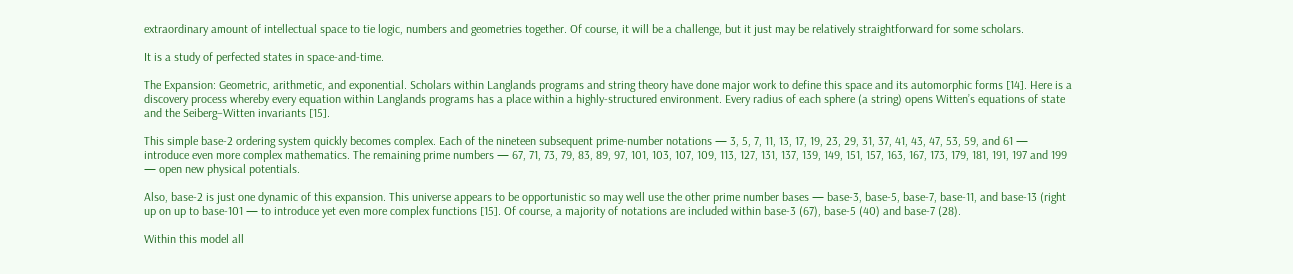extraordinary amount of intellectual space to tie logic, numbers and geometries together. Of course, it will be a challenge, but it just may be relatively straightforward for some scholars.

It is a study of perfected states in space-and-time.

The Expansion: Geometric, arithmetic, and exponential. Scholars within Langlands programs and string theory have done major work to define this space and its automorphic forms [14]. Here is a discovery process whereby every equation within Langlands programs has a place within a highly-structured environment. Every radius of each sphere (a string) opens Witten’s equations of state and the Seiberg–Witten invariants [15].

This simple base-2 ordering system quickly becomes complex. Each of the nineteen subsequent prime-number notations — 3, 5, 7, 11, 13, 17, 19, 23, 29, 31, 37, 41, 43, 47, 53, 59, and 61 — introduce even more complex mathematics. The remaining prime numbers — 67, 71, 73, 79, 83, 89, 97, 101, 103, 107, 109, 113, 127, 131, 137, 139, 149, 151, 157, 163, 167, 173, 179, 181, 191, 197 and 199 — open new physical potentials.

Also, base-2 is just one dynamic of this expansion. This universe appears to be opportunistic so may well use the other prime number bases — base-3, base-5, base-7, base-11, and base-13 (right up on up to base-101 — to introduce yet even more complex functions [15]. Of course, a majority of notations are included within base-3 (67), base-5 (40) and base-7 (28).

Within this model all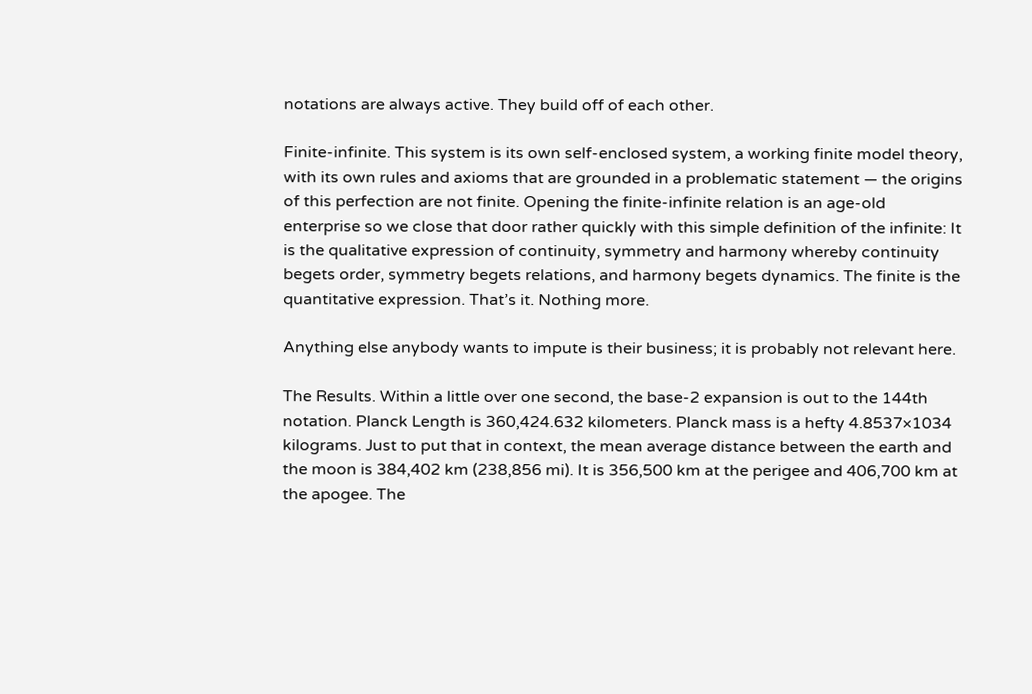notations are always active. They build off of each other.

Finite-infinite. This system is its own self-enclosed system, a working finite model theory, with its own rules and axioms that are grounded in a problematic statement — the origins of this perfection are not finite. Opening the finite-infinite relation is an age-old enterprise so we close that door rather quickly with this simple definition of the infinite: It is the qualitative expression of continuity, symmetry and harmony whereby continuity begets order, symmetry begets relations, and harmony begets dynamics. The finite is the quantitative expression. That’s it. Nothing more.

Anything else anybody wants to impute is their business; it is probably not relevant here.

The Results. Within a little over one second, the base-2 expansion is out to the 144th notation. Planck Length is 360,424.632 kilometers. Planck mass is a hefty 4.8537×1034 kilograms. Just to put that in context, the mean average distance between the earth and the moon is 384,402 km (238,856 mi). It is 356,500 km at the perigee and 406,700 km at the apogee. The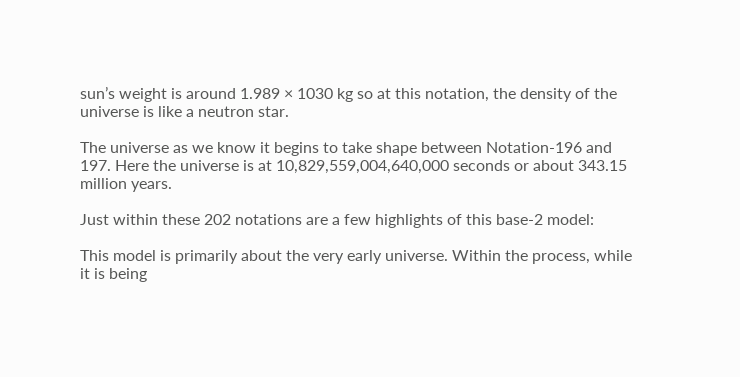sun’s weight is around 1.989 × 1030 kg so at this notation, the density of the universe is like a neutron star.

The universe as we know it begins to take shape between Notation-196 and 197. Here the universe is at 10,829,559,004,640,000 seconds or about 343.15 million years.

Just within these 202 notations are a few highlights of this base-2 model:

This model is primarily about the very early universe. Within the process, while it is being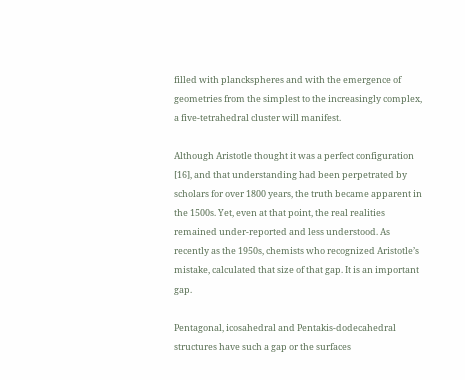filled with planckspheres and with the emergence of geometries from the simplest to the increasingly complex, a five-tetrahedral cluster will manifest.

Although Aristotle thought it was a perfect configuration [16], and that understanding had been perpetrated by scholars for over 1800 years, the truth became apparent in the 1500s. Yet, even at that point, the real realities remained under-reported and less understood. As recently as the 1950s, chemists who recognized Aristotle’s mistake, calculated that size of that gap. It is an important gap.

Pentagonal, icosahedral and Pentakis-dodecahedral structures have such a gap or the surfaces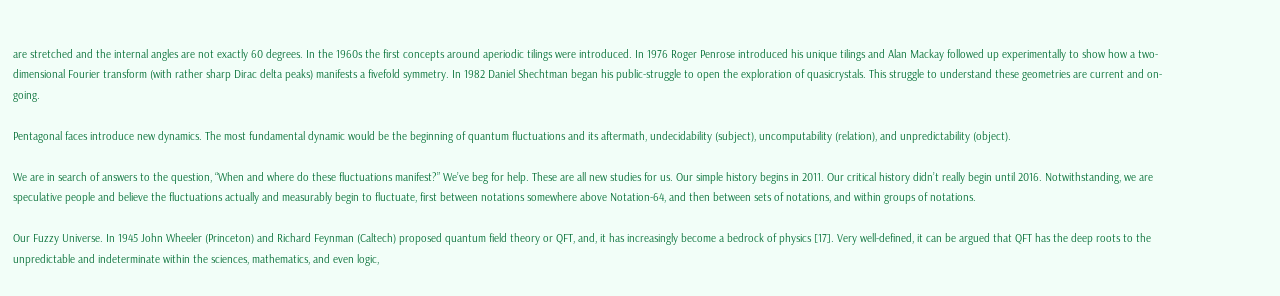are stretched and the internal angles are not exactly 60 degrees. In the 1960s the first concepts around aperiodic tilings were introduced. In 1976 Roger Penrose introduced his unique tilings and Alan Mackay followed up experimentally to show how a two-dimensional Fourier transform (with rather sharp Dirac delta peaks) manifests a fivefold symmetry. In 1982 Daniel Shechtman began his public-struggle to open the exploration of quasicrystals. This struggle to understand these geometries are current and on-going.

Pentagonal faces introduce new dynamics. The most fundamental dynamic would be the beginning of quantum fluctuations and its aftermath, undecidability (subject), uncomputability (relation), and unpredictability (object).

We are in search of answers to the question, “When and where do these fluctuations manifest?” We’ve beg for help. These are all new studies for us. Our simple history begins in 2011. Our critical history didn’t really begin until 2016. Notwithstanding, we are speculative people and believe the fluctuations actually and measurably begin to fluctuate, first between notations somewhere above Notation-64, and then between sets of notations, and within groups of notations.

Our Fuzzy Universe. In 1945 John Wheeler (Princeton) and Richard Feynman (Caltech) proposed quantum field theory or QFT, and, it has increasingly become a bedrock of physics [17]. Very well-defined, it can be argued that QFT has the deep roots to the unpredictable and indeterminate within the sciences, mathematics, and even logic,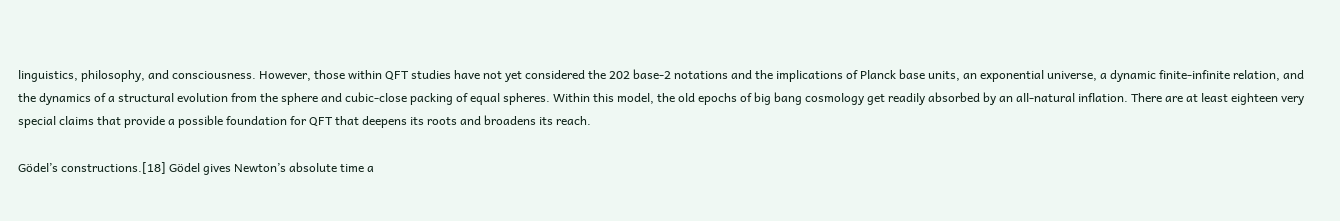linguistics, philosophy, and consciousness. However, those within QFT studies have not yet considered the 202 base-2 notations and the implications of Planck base units, an exponential universe, a dynamic finite-infinite relation, and the dynamics of a structural evolution from the sphere and cubic-close packing of equal spheres. Within this model, the old epochs of big bang cosmology get readily absorbed by an all-natural inflation. There are at least eighteen very special claims that provide a possible foundation for QFT that deepens its roots and broadens its reach.

Gödel’s constructions.[18] Gödel gives Newton’s absolute time a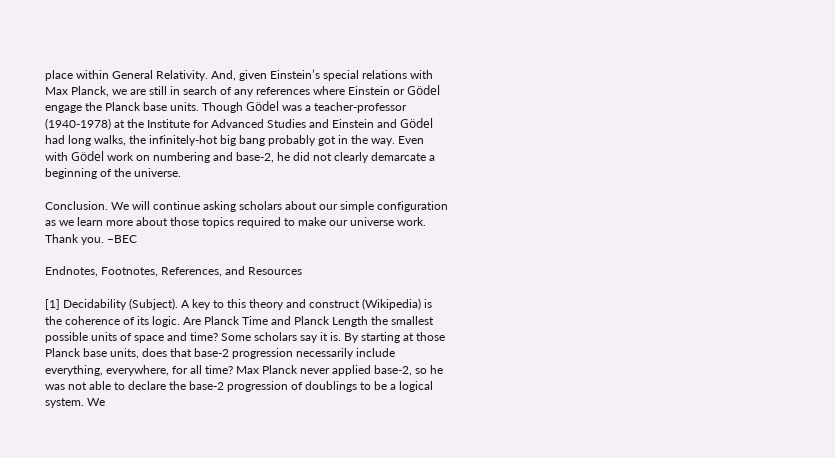place within General Relativity. And, given Einstein’s special relations with Max Planck, we are still in search of any references where Einstein or Gödel engage the Planck base units. Though Gödel was a teacher-professor (1940-1978) at the Institute for Advanced Studies and Einstein and Gödel had long walks, the infinitely-hot big bang probably got in the way. Even with Gödel work on numbering and base-2, he did not clearly demarcate a beginning of the universe.

Conclusion. We will continue asking scholars about our simple configuration as we learn more about those topics required to make our universe work. Thank you. –BEC

Endnotes, Footnotes, References, and Resources

[1] Decidability (Subject). A key to this theory and construct (Wikipedia) is the coherence of its logic. Are Planck Time and Planck Length the smallest possible units of space and time? Some scholars say it is. By starting at those Planck base units, does that base-2 progression necessarily include everything, everywhere, for all time? Max Planck never applied base-2, so he was not able to declare the base-2 progression of doublings to be a logical system. We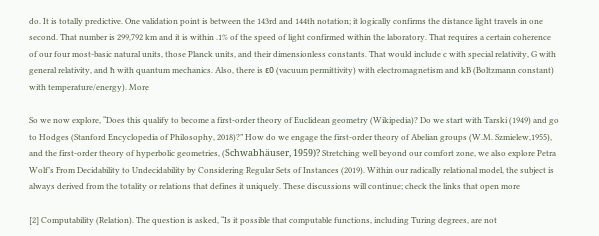do. It is totally predictive. One validation point is between the 143rd and 144th notation; it logically confirms the distance light travels in one second. That number is 299,792 km and it is within .1% of the speed of light confirmed within the laboratory. That requires a certain coherence of our four most-basic natural units, those Planck units, and their dimensionless constants. That would include c with special relativity, G with general relativity, and ħ with quantum mechanics. Also, there is ε0 (vacuum permittivity) with electromagnetism and kB (Boltzmann constant) with temperature/energy). More

So we now explore, “Does this qualify to become a first-order theory of Euclidean geometry (Wikipedia)? Do we start with Tarski (1949) and go to Hodges (Stanford Encyclopedia of Philosophy, 2018)?” How do we engage the first-order theory of Abelian groups (W.M. Szmielew,1955), and the first-order theory of hyperbolic geometries, (Schwabhäuser, 1959)? Stretching well beyond our comfort zone, we also explore Petra Wolf’s From Decidability to Undecidability by Considering Regular Sets of Instances (2019). Within our radically relational model, the subject is always derived from the totality or relations that defines it uniquely. These discussions will continue; check the links that open more

[2] Computability (Relation). The question is asked, “Is it possible that computable functions, including Turing degrees, are not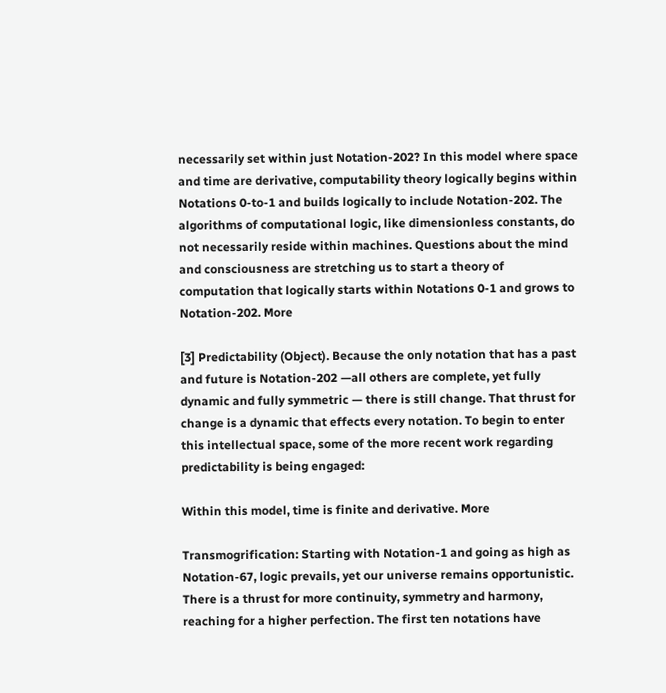necessarily set within just Notation-202? In this model where space and time are derivative, computability theory logically begins within Notations 0-to-1 and builds logically to include Notation-202. The algorithms of computational logic, like dimensionless constants, do not necessarily reside within machines. Questions about the mind and consciousness are stretching us to start a theory of computation that logically starts within Notations 0-1 and grows to Notation-202. More

[3] Predictability (Object). Because the only notation that has a past and future is Notation-202 —all others are complete, yet fully dynamic and fully symmetric — there is still change. That thrust for change is a dynamic that effects every notation. To begin to enter this intellectual space, some of the more recent work regarding predictability is being engaged:

Within this model, time is finite and derivative. More

Transmogrification: Starting with Notation-1 and going as high as Notation-67, logic prevails, yet our universe remains opportunistic. There is a thrust for more continuity, symmetry and harmony, reaching for a higher perfection. The first ten notations have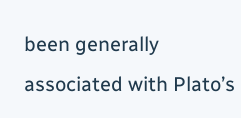been generally associated with Plato’s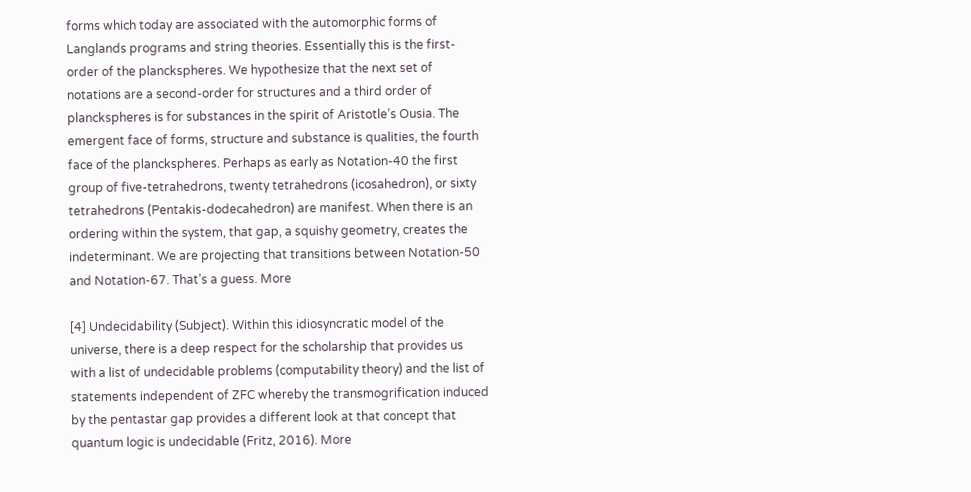forms which today are associated with the automorphic forms of Langlands programs and string theories. Essentially this is the first-order of the planckspheres. We hypothesize that the next set of notations are a second-order for structures and a third order of planckspheres is for substances in the spirit of Aristotle’s Ousia. The emergent face of forms, structure and substance is qualities, the fourth face of the planckspheres. Perhaps as early as Notation-40 the first group of five-tetrahedrons, twenty tetrahedrons (icosahedron), or sixty tetrahedrons (Pentakis-dodecahedron) are manifest. When there is an ordering within the system, that gap, a squishy geometry, creates the indeterminant. We are projecting that transitions between Notation-50 and Notation-67. That’s a guess. More

[4] Undecidability (Subject). Within this idiosyncratic model of the universe, there is a deep respect for the scholarship that provides us with a list of undecidable problems (computability theory) and the list of statements independent of ZFC whereby the transmogrification induced by the pentastar gap provides a different look at that concept that quantum logic is undecidable (Fritz, 2016). More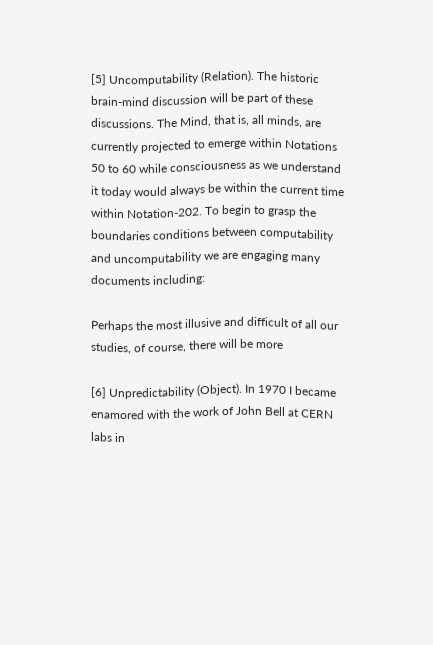[5] Uncomputability (Relation). The historic brain-mind discussion will be part of these discussions. The Mind, that is, all minds, are currently projected to emerge within Notations 50 to 60 while consciousness as we understand it today would always be within the current time within Notation-202. To begin to grasp the boundaries conditions between computability and uncomputability we are engaging many documents including:

Perhaps the most illusive and difficult of all our studies, of course, there will be more

[6] Unpredictability (Object). In 1970 I became enamored with the work of John Bell at CERN labs in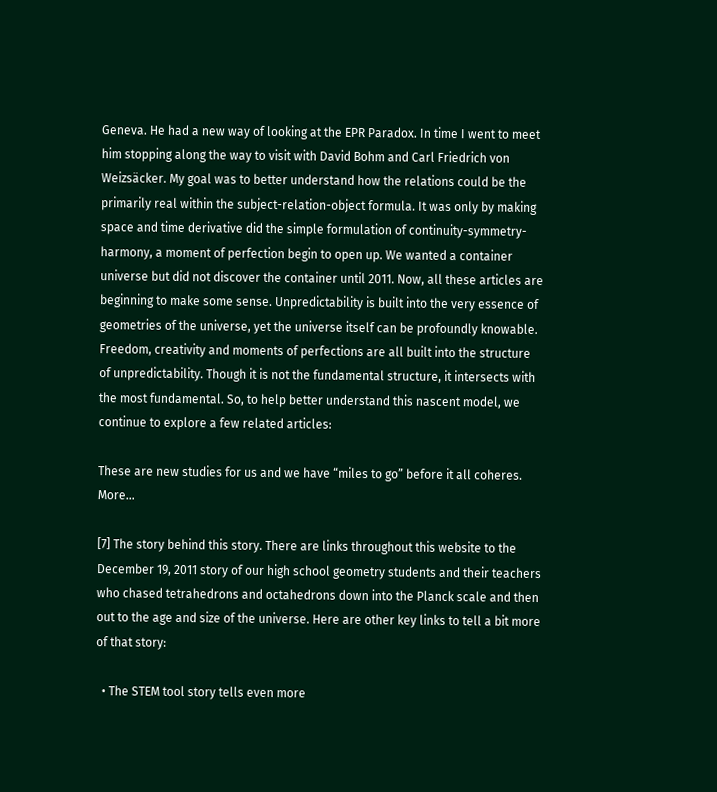Geneva. He had a new way of looking at the EPR Paradox. In time I went to meet him stopping along the way to visit with David Bohm and Carl Friedrich von Weizsäcker. My goal was to better understand how the relations could be the primarily real within the subject-relation-object formula. It was only by making space and time derivative did the simple formulation of continuity-symmetry-harmony, a moment of perfection begin to open up. We wanted a container universe but did not discover the container until 2011. Now, all these articles are beginning to make some sense. Unpredictability is built into the very essence of geometries of the universe, yet the universe itself can be profoundly knowable. Freedom, creativity and moments of perfections are all built into the structure of unpredictability. Though it is not the fundamental structure, it intersects with the most fundamental. So, to help better understand this nascent model, we continue to explore a few related articles:

These are new studies for us and we have “miles to go” before it all coheres. More…

[7] The story behind this story. There are links throughout this website to the December 19, 2011 story of our high school geometry students and their teachers who chased tetrahedrons and octahedrons down into the Planck scale and then out to the age and size of the universe. Here are other key links to tell a bit more of that story:

  • The STEM tool story tells even more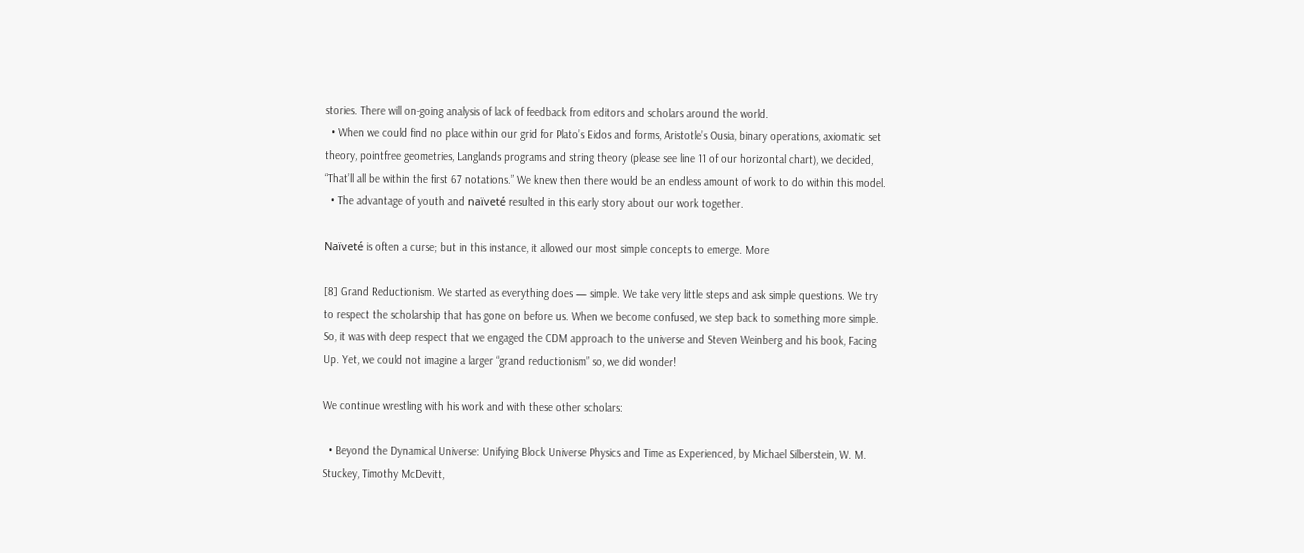stories. There will on-going analysis of lack of feedback from editors and scholars around the world.
  • When we could find no place within our grid for Plato’s Eidos and forms, Aristotle’s Ousia, binary operations, axiomatic set theory, pointfree geometries, Langlands programs and string theory (please see line 11 of our horizontal chart), we decided, “That’ll all be within the first 67 notations.” We knew then there would be an endless amount of work to do within this model.
  • The advantage of youth and naïveté resulted in this early story about our work together.

Naïveté is often a curse; but in this instance, it allowed our most simple concepts to emerge. More

[8] Grand Reductionism. We started as everything does — simple. We take very little steps and ask simple questions. We try to respect the scholarship that has gone on before us. When we become confused, we step back to something more simple. So, it was with deep respect that we engaged the CDM approach to the universe and Steven Weinberg and his book, Facing Up. Yet, we could not imagine a larger “grand reductionism” so, we did wonder!

We continue wrestling with his work and with these other scholars:

  • Beyond the Dynamical Universe: Unifying Block Universe Physics and Time as Experienced, by Michael Silberstein, W. M. Stuckey, Timothy McDevitt,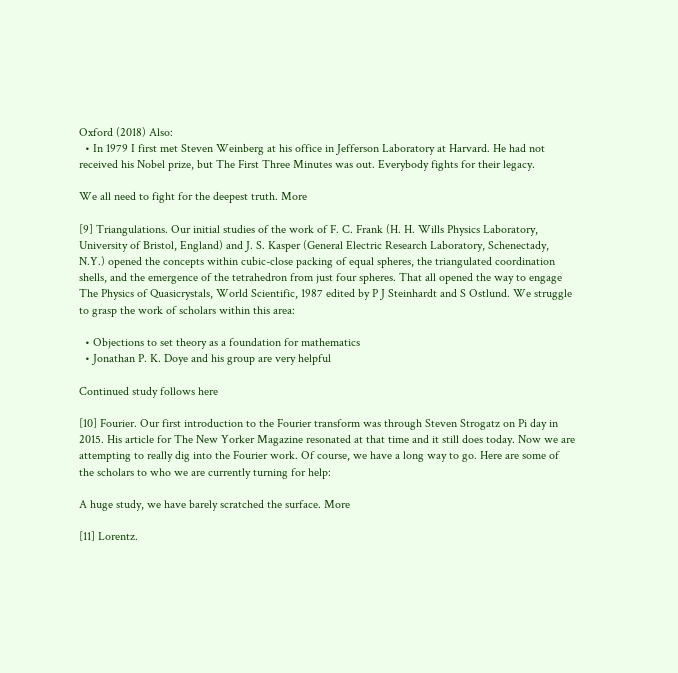Oxford (2018) Also:
  • In 1979 I first met Steven Weinberg at his office in Jefferson Laboratory at Harvard. He had not received his Nobel prize, but The First Three Minutes was out. Everybody fights for their legacy.

We all need to fight for the deepest truth. More

[9] Triangulations. Our initial studies of the work of F. C. Frank (H. H. Wills Physics Laboratory, University of Bristol, England) and J. S. Kasper (General Electric Research Laboratory, Schenectady, N.Y.) opened the concepts within cubic-close packing of equal spheres, the triangulated coordination shells, and the emergence of the tetrahedron from just four spheres. That all opened the way to engage The Physics of Quasicrystals, World Scientific, 1987 edited by P J Steinhardt and S Ostlund. We struggle to grasp the work of scholars within this area:

  • Objections to set theory as a foundation for mathematics
  • Jonathan P. K. Doye and his group are very helpful

Continued study follows here

[10] Fourier. Our first introduction to the Fourier transform was through Steven Strogatz on Pi day in 2015. His article for The New Yorker Magazine resonated at that time and it still does today. Now we are attempting to really dig into the Fourier work. Of course, we have a long way to go. Here are some of the scholars to who we are currently turning for help:

A huge study, we have barely scratched the surface. More

[11] Lorentz.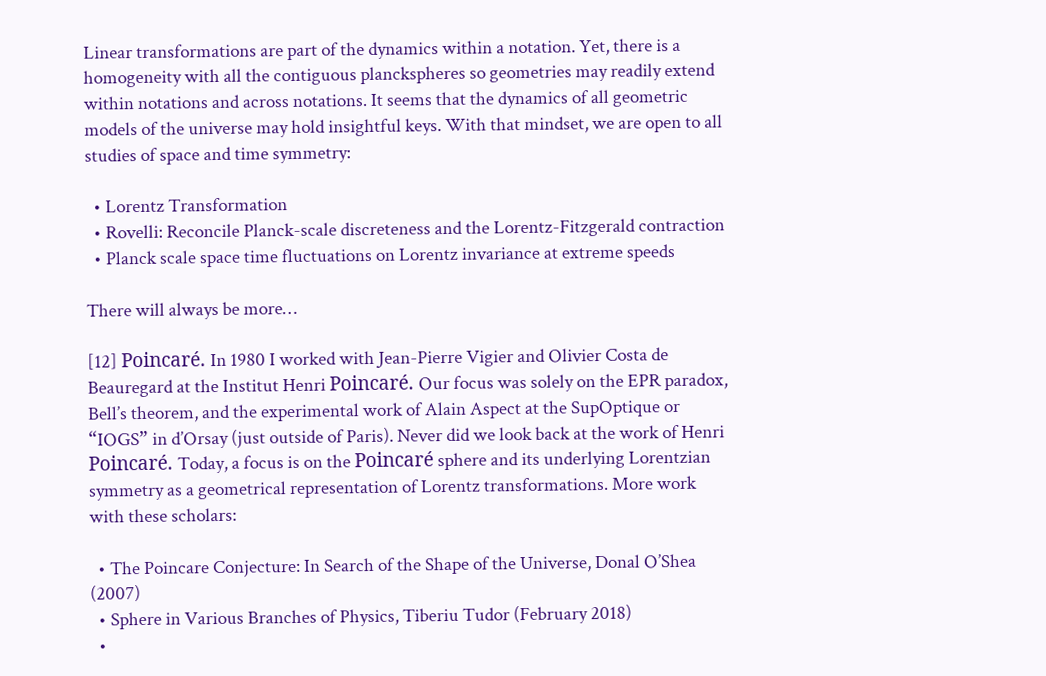Linear transformations are part of the dynamics within a notation. Yet, there is a homogeneity with all the contiguous planckspheres so geometries may readily extend within notations and across notations. It seems that the dynamics of all geometric models of the universe may hold insightful keys. With that mindset, we are open to all studies of space and time symmetry:

  • Lorentz Transformation
  • Rovelli: Reconcile Planck-scale discreteness and the Lorentz-Fitzgerald contraction
  • Planck scale space time fluctuations on Lorentz invariance at extreme speeds

There will always be more…

[12] Poincaré. In 1980 I worked with Jean-Pierre Vigier and Olivier Costa de Beauregard at the Institut Henri Poincaré. Our focus was solely on the EPR paradox, Bell’s theorem, and the experimental work of Alain Aspect at the SupOptique or “IOGS” in d’Orsay (just outside of Paris). Never did we look back at the work of Henri Poincaré. Today, a focus is on the Poincaré sphere and its underlying Lorentzian symmetry as a geometrical representation of Lorentz transformations. More work with these scholars:

  • The Poincare Conjecture: In Search of the Shape of the Universe, Donal O’Shea (2007)
  • Sphere in Various Branches of Physics, Tiberiu Tudor (February 2018)
  •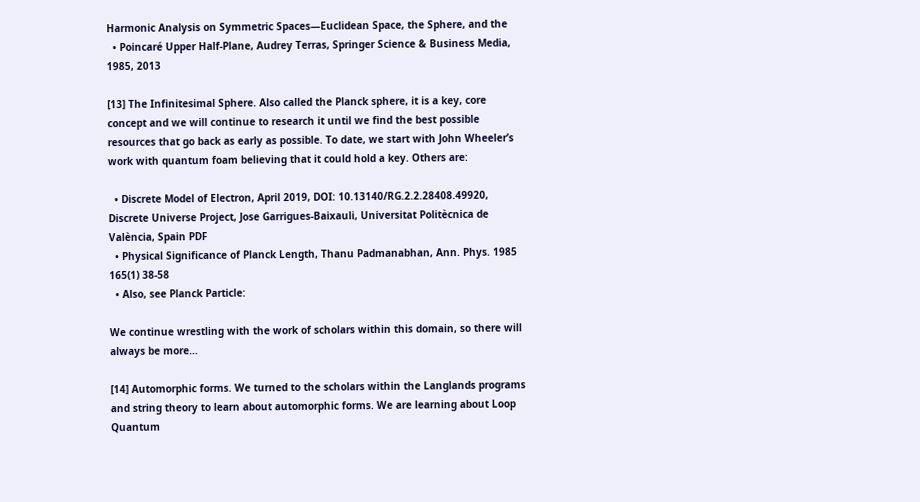Harmonic Analysis on Symmetric Spaces—Euclidean Space, the Sphere, and the
  • Poincaré Upper Half-Plane, Audrey Terras, Springer Science & Business Media, 1985, 2013

[13] The Infinitesimal Sphere. Also called the Planck sphere, it is a key, core concept and we will continue to research it until we find the best possible resources that go back as early as possible. To date, we start with John Wheeler’s work with quantum foam believing that it could hold a key. Others are:

  • Discrete Model of Electron, April 2019, DOI: 10.13140/RG.2.2.28408.49920, Discrete Universe Project, Jose Garrigues-Baixauli, Universitat Politècnica de València, Spain PDF
  • Physical Significance of Planck Length, Thanu Padmanabhan, Ann. Phys. 1985 165(1) 38-58
  • Also, see Planck Particle:

We continue wrestling with the work of scholars within this domain, so there will always be more…

[14] Automorphic forms. We turned to the scholars within the Langlands programs and string theory to learn about automorphic forms. We are learning about Loop Quantum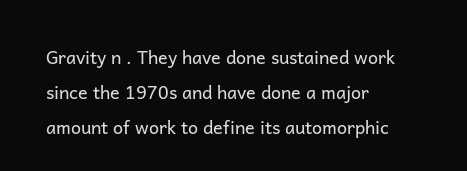Gravity n . They have done sustained work since the 1970s and have done a major amount of work to define its automorphic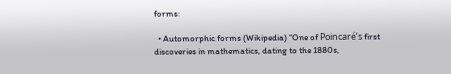forms:

  • Automorphic forms (Wikipedia) “One of Poincaré’s first discoveries in mathematics, dating to the 1880s,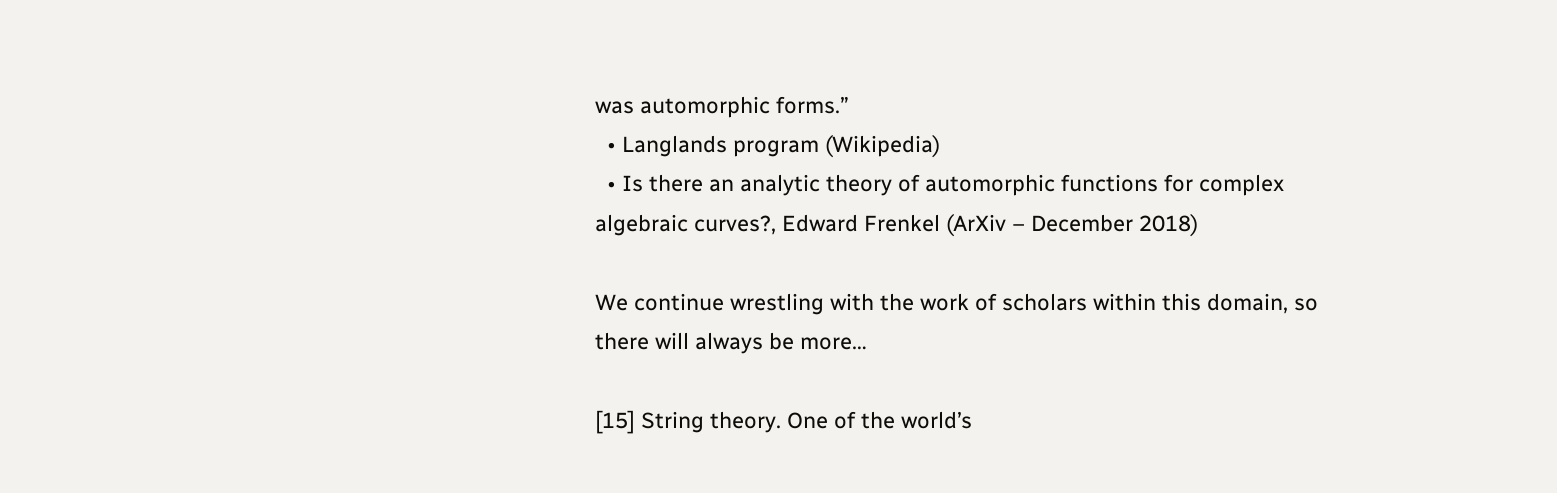was automorphic forms.”
  • Langlands program (Wikipedia)
  • Is there an analytic theory of automorphic functions for complex algebraic curves?, Edward Frenkel (ArXiv – December 2018)

We continue wrestling with the work of scholars within this domain, so there will always be more…

[15] String theory. One of the world’s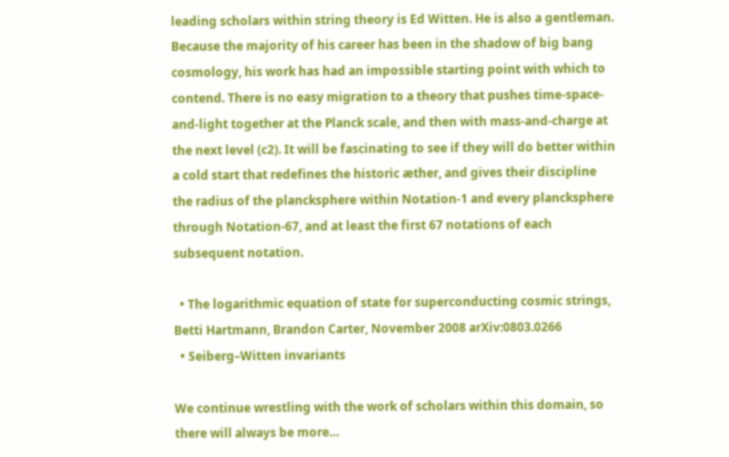leading scholars within string theory is Ed Witten. He is also a gentleman. Because the majority of his career has been in the shadow of big bang cosmology, his work has had an impossible starting point with which to contend. There is no easy migration to a theory that pushes time-space-and-light together at the Planck scale, and then with mass-and-charge at the next level (c2). It will be fascinating to see if they will do better within a cold start that redefines the historic æther, and gives their discipline the radius of the plancksphere within Notation-1 and every plancksphere through Notation-67, and at least the first 67 notations of each subsequent notation.

  • The logarithmic equation of state for superconducting cosmic strings, Betti Hartmann, Brandon Carter, November 2008 arXiv:0803.0266
  • Seiberg–Witten invariants

We continue wrestling with the work of scholars within this domain, so there will always be more…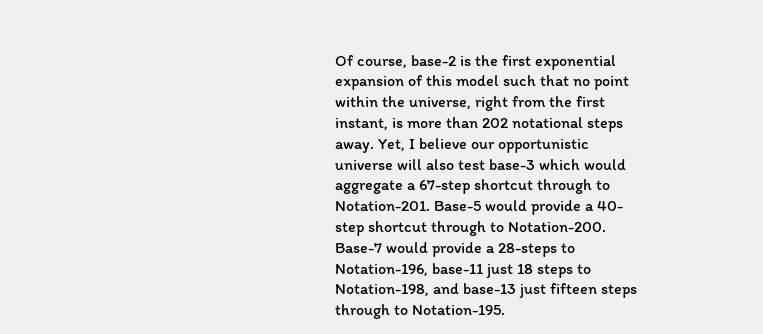Of course, base-2 is the first exponential expansion of this model such that no point within the universe, right from the first instant, is more than 202 notational steps away. Yet, I believe our opportunistic universe will also test base-3 which would aggregate a 67-step shortcut through to Notation-201. Base-5 would provide a 40-step shortcut through to Notation-200. Base-7 would provide a 28-steps to Notation-196, base-11 just 18 steps to Notation-198, and base-13 just fifteen steps through to Notation-195.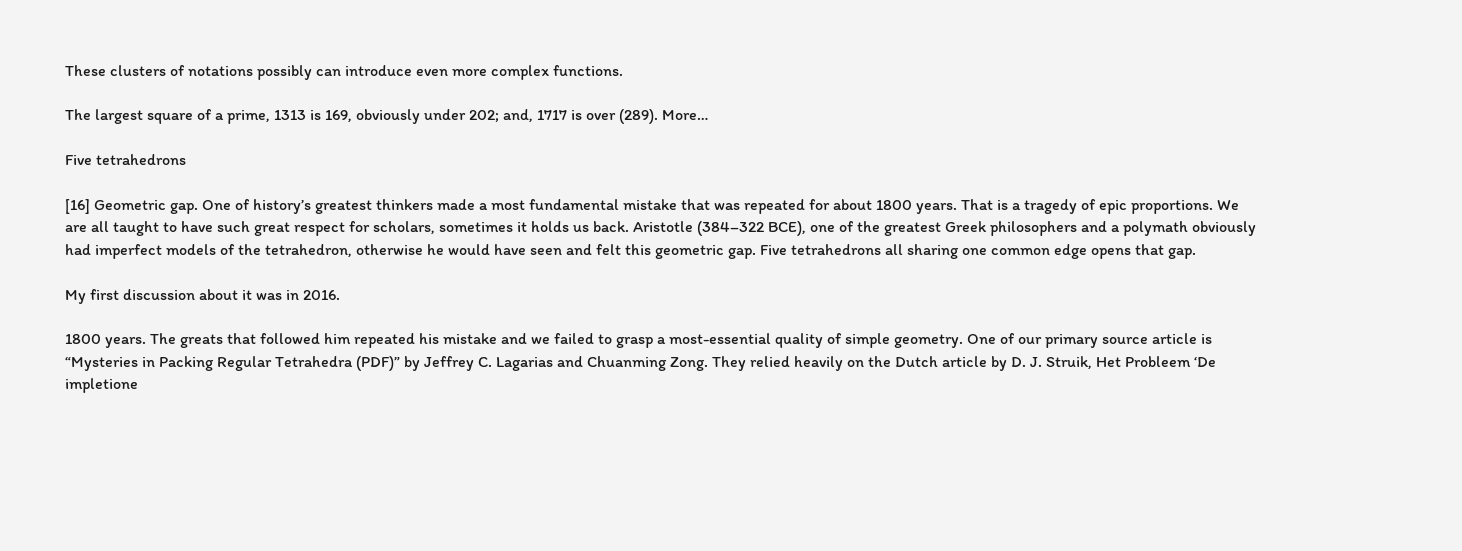These clusters of notations possibly can introduce even more complex functions.

The largest square of a prime, 1313 is 169, obviously under 202; and, 1717 is over (289). More…

Five tetrahedrons

[16] Geometric gap. One of history’s greatest thinkers made a most fundamental mistake that was repeated for about 1800 years. That is a tragedy of epic proportions. We are all taught to have such great respect for scholars, sometimes it holds us back. Aristotle (384–322 BCE), one of the greatest Greek philosophers and a polymath obviously had imperfect models of the tetrahedron, otherwise he would have seen and felt this geometric gap. Five tetrahedrons all sharing one common edge opens that gap.

My first discussion about it was in 2016.

1800 years. The greats that followed him repeated his mistake and we failed to grasp a most-essential quality of simple geometry. One of our primary source article is “Mysteries in Packing Regular Tetrahedra (PDF)” by Jeffrey C. Lagarias and Chuanming Zong. They relied heavily on the Dutch article by D. J. Struik, Het Probleem ‘De impletione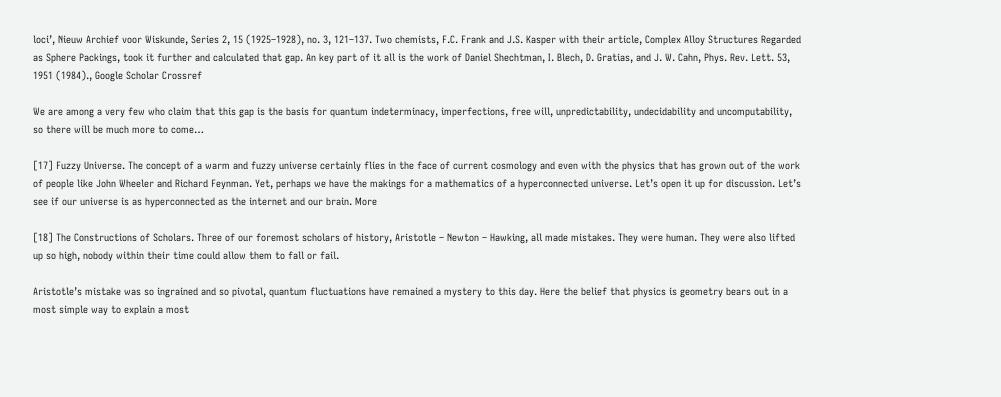loci’, Nieuw Archief voor Wiskunde, Series 2, 15 (1925–1928), no. 3, 121–137. Two chemists, F.C. Frank and J.S. Kasper with their article, Complex Alloy Structures Regarded as Sphere Packings, took it further and calculated that gap. An key part of it all is the work of Daniel Shechtman, I. Blech, D. Gratias, and J. W. Cahn, Phys. Rev. Lett. 53, 1951 (1984)., Google Scholar Crossref

We are among a very few who claim that this gap is the basis for quantum indeterminacy, imperfections, free will, unpredictability, undecidability and uncomputability, so there will be much more to come…

[17] Fuzzy Universe. The concept of a warm and fuzzy universe certainly flies in the face of current cosmology and even with the physics that has grown out of the work of people like John Wheeler and Richard Feynman. Yet, perhaps we have the makings for a mathematics of a hyperconnected universe. Let’s open it up for discussion. Let’s see if our universe is as hyperconnected as the internet and our brain. More

[18] The Constructions of Scholars. Three of our foremost scholars of history, Aristotle – Newton – Hawking, all made mistakes. They were human. They were also lifted up so high, nobody within their time could allow them to fall or fail.

Aristotle’s mistake was so ingrained and so pivotal, quantum fluctuations have remained a mystery to this day. Here the belief that physics is geometry bears out in a most simple way to explain a most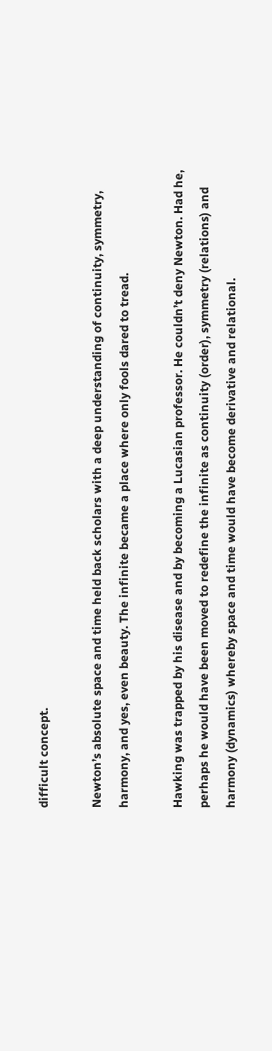difficult concept.

Newton’s absolute space and time held back scholars with a deep understanding of continuity, symmetry, harmony, and yes, even beauty. The infinite became a place where only fools dared to tread.

Hawking was trapped by his disease and by becoming a Lucasian professor. He couldn’t deny Newton. Had he, perhaps he would have been moved to redefine the infinite as continuity (order), symmetry (relations) and harmony (dynamics) whereby space and time would have become derivative and relational.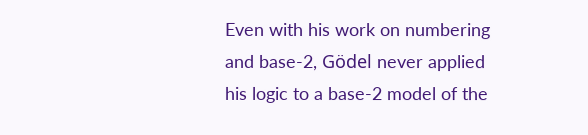Even with his work on numbering and base-2, Gödel never applied his logic to a base-2 model of the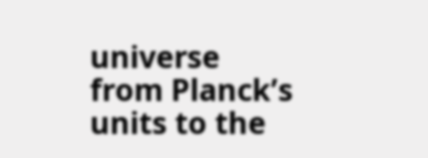universe from Planck’s units to the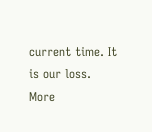current time. It is our loss. More